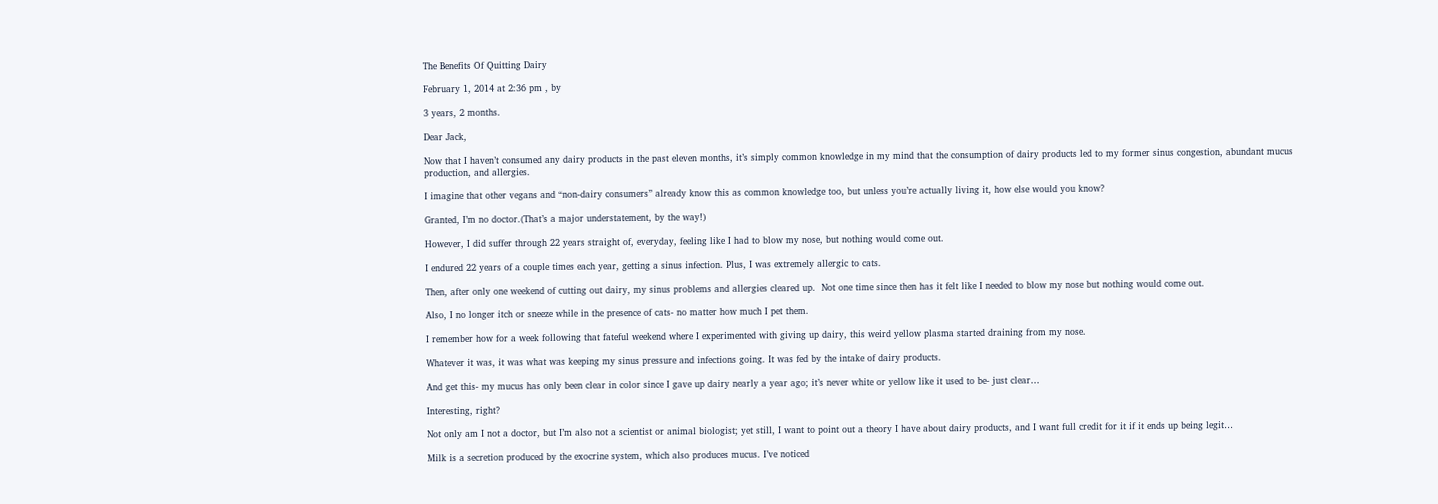The Benefits Of Quitting Dairy

February 1, 2014 at 2:36 pm , by

3 years, 2 months.

Dear Jack,

Now that I haven’t consumed any dairy products in the past eleven months, it’s simply common knowledge in my mind that the consumption of dairy products led to my former sinus congestion, abundant mucus production, and allergies.

I imagine that other vegans and “non-dairy consumers” already know this as common knowledge too, but unless you’re actually living it, how else would you know?

Granted, I’m no doctor.(That’s a major understatement, by the way!)

However, I did suffer through 22 years straight of, everyday, feeling like I had to blow my nose, but nothing would come out.

I endured 22 years of a couple times each year, getting a sinus infection. Plus, I was extremely allergic to cats.

Then, after only one weekend of cutting out dairy, my sinus problems and allergies cleared up.  Not one time since then has it felt like I needed to blow my nose but nothing would come out.

Also, I no longer itch or sneeze while in the presence of cats- no matter how much I pet them.

I remember how for a week following that fateful weekend where I experimented with giving up dairy, this weird yellow plasma started draining from my nose.

Whatever it was, it was what was keeping my sinus pressure and infections going. It was fed by the intake of dairy products.

And get this- my mucus has only been clear in color since I gave up dairy nearly a year ago; it’s never white or yellow like it used to be- just clear…

Interesting, right?

Not only am I not a doctor, but I’m also not a scientist or animal biologist; yet still, I want to point out a theory I have about dairy products, and I want full credit for it if it ends up being legit…

Milk is a secretion produced by the exocrine system, which also produces mucus. I’ve noticed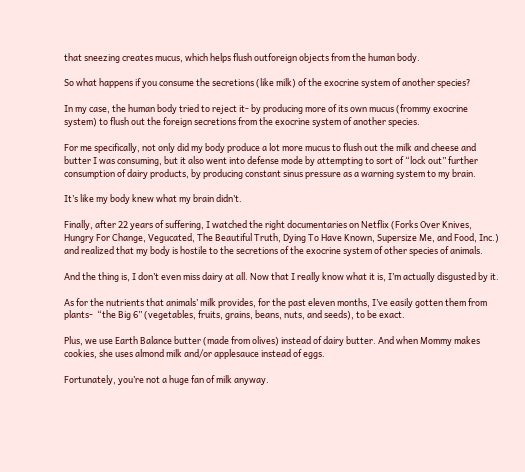that sneezing creates mucus, which helps flush outforeign objects from the human body.

So what happens if you consume the secretions (like milk) of the exocrine system of another species?

In my case, the human body tried to reject it- by producing more of its own mucus (frommy exocrine system) to flush out the foreign secretions from the exocrine system of another species.

For me specifically, not only did my body produce a lot more mucus to flush out the milk and cheese and butter I was consuming, but it also went into defense mode by attempting to sort of “lock out” further consumption of dairy products, by producing constant sinus pressure as a warning system to my brain.

It’s like my body knew what my brain didn’t.

Finally, after 22 years of suffering, I watched the right documentaries on Netflix (Forks Over Knives, Hungry For Change, Vegucated, The Beautiful Truth, Dying To Have Known, Supersize Me, and Food, Inc.) and realized that my body is hostile to the secretions of the exocrine system of other species of animals.

And the thing is, I don’t even miss dairy at all. Now that I really know what it is, I’m actually disgusted by it.

As for the nutrients that animals’ milk provides, for the past eleven months, I’ve easily gotten them from plants-  “the Big 6” (vegetables, fruits, grains, beans, nuts, and seeds), to be exact.

Plus, we use Earth Balance butter (made from olives) instead of dairy butter. And when Mommy makes cookies, she uses almond milk and/or applesauce instead of eggs.

Fortunately, you’re not a huge fan of milk anyway.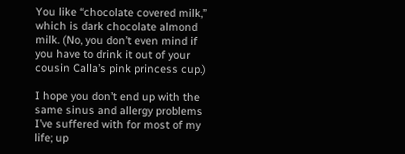You like “chocolate covered milk,” which is dark chocolate almond milk. (No, you don’t even mind if you have to drink it out of your cousin Calla’s pink princess cup.)

I hope you don’t end up with the same sinus and allergy problems I’ve suffered with for most of my life; up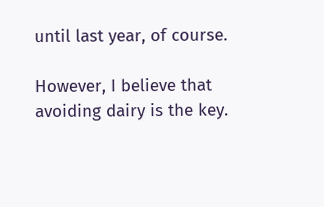until last year, of course.

However, I believe that avoiding dairy is the key.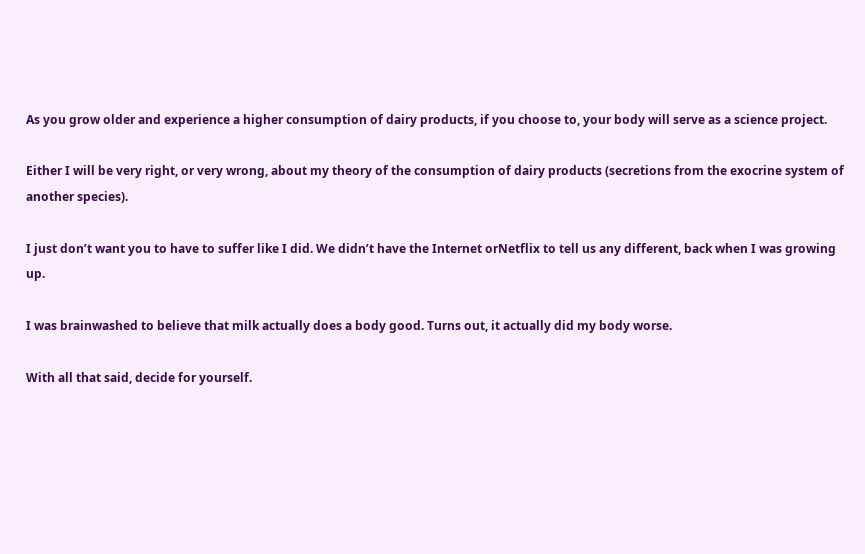As you grow older and experience a higher consumption of dairy products, if you choose to, your body will serve as a science project.

Either I will be very right, or very wrong, about my theory of the consumption of dairy products (secretions from the exocrine system of another species).

I just don’t want you to have to suffer like I did. We didn’t have the Internet orNetflix to tell us any different, back when I was growing up.

I was brainwashed to believe that milk actually does a body good. Turns out, it actually did my body worse.

With all that said, decide for yourself.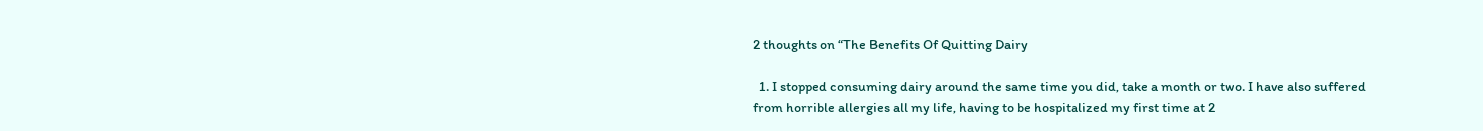2 thoughts on “The Benefits Of Quitting Dairy

  1. I stopped consuming dairy around the same time you did, take a month or two. I have also suffered from horrible allergies all my life, having to be hospitalized my first time at 2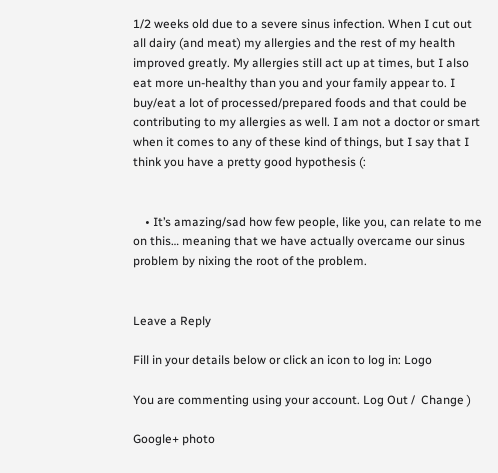1/2 weeks old due to a severe sinus infection. When I cut out all dairy (and meat) my allergies and the rest of my health improved greatly. My allergies still act up at times, but I also eat more un-healthy than you and your family appear to. I buy/eat a lot of processed/prepared foods and that could be contributing to my allergies as well. I am not a doctor or smart when it comes to any of these kind of things, but I say that I think you have a pretty good hypothesis (:


    • It’s amazing/sad how few people, like you, can relate to me on this… meaning that we have actually overcame our sinus problem by nixing the root of the problem.


Leave a Reply

Fill in your details below or click an icon to log in: Logo

You are commenting using your account. Log Out /  Change )

Google+ photo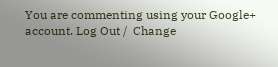You are commenting using your Google+ account. Log Out /  Change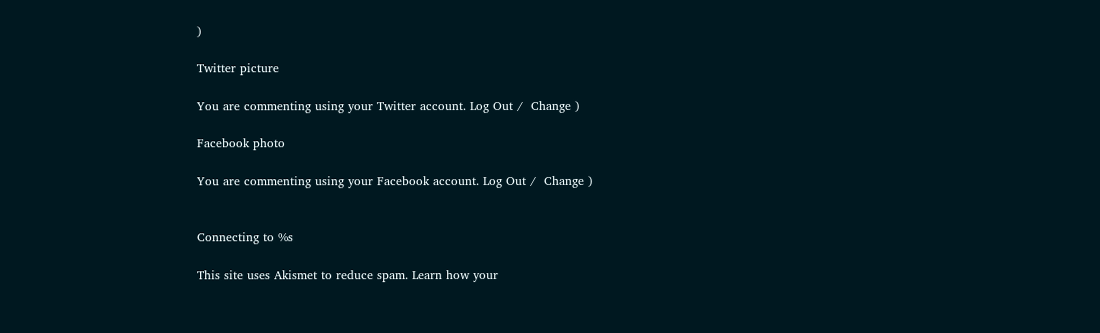)

Twitter picture

You are commenting using your Twitter account. Log Out /  Change )

Facebook photo

You are commenting using your Facebook account. Log Out /  Change )


Connecting to %s

This site uses Akismet to reduce spam. Learn how your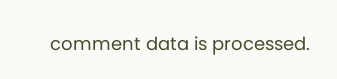comment data is processed.